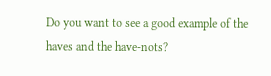Do you want to see a good example of the haves and the have-nots?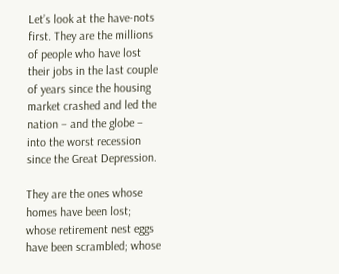Let’s look at the have-nots first. They are the millions of people who have lost their jobs in the last couple of years since the housing market crashed and led the nation – and the globe – into the worst recession since the Great Depression.

They are the ones whose homes have been lost; whose retirement nest eggs have been scrambled; whose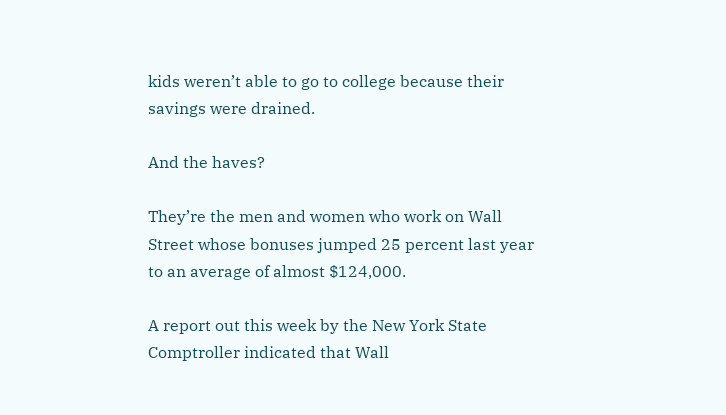kids weren’t able to go to college because their savings were drained.

And the haves?

They’re the men and women who work on Wall Street whose bonuses jumped 25 percent last year to an average of almost $124,000.

A report out this week by the New York State Comptroller indicated that Wall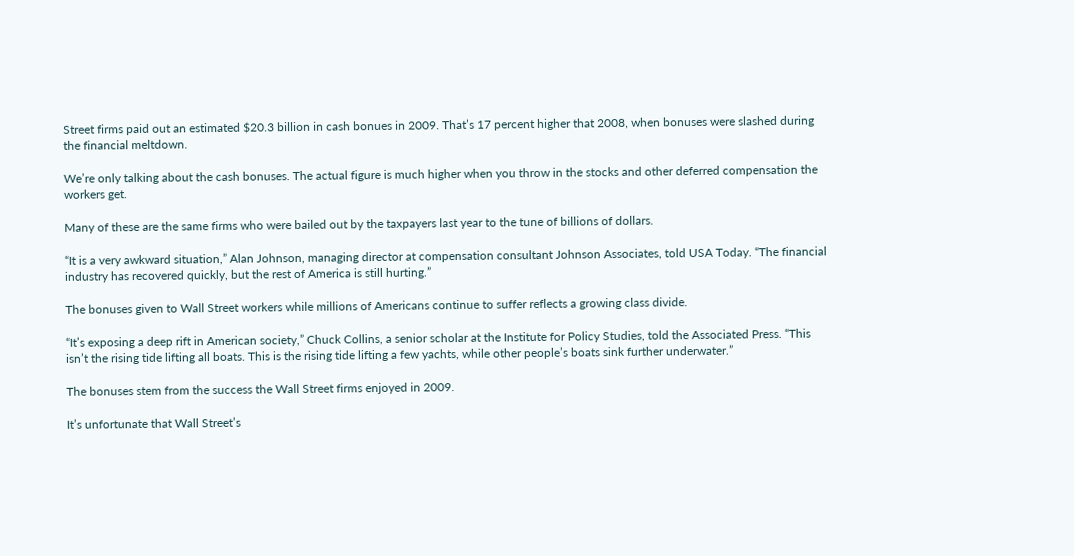Street firms paid out an estimated $20.3 billion in cash bonues in 2009. That’s 17 percent higher that 2008, when bonuses were slashed during the financial meltdown.

We’re only talking about the cash bonuses. The actual figure is much higher when you throw in the stocks and other deferred compensation the workers get.

Many of these are the same firms who were bailed out by the taxpayers last year to the tune of billions of dollars.

“It is a very awkward situation,” Alan Johnson, managing director at compensation consultant Johnson Associates, told USA Today. “The financial industry has recovered quickly, but the rest of America is still hurting.”

The bonuses given to Wall Street workers while millions of Americans continue to suffer reflects a growing class divide.

“It’s exposing a deep rift in American society,” Chuck Collins, a senior scholar at the Institute for Policy Studies, told the Associated Press. “This isn’t the rising tide lifting all boats. This is the rising tide lifting a few yachts, while other people’s boats sink further underwater.”

The bonuses stem from the success the Wall Street firms enjoyed in 2009.

It’s unfortunate that Wall Street’s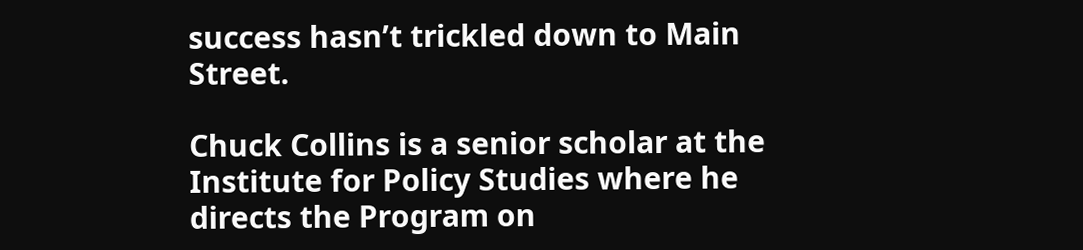success hasn’t trickled down to Main Street.

Chuck Collins is a senior scholar at the Institute for Policy Studies where he directs the Program on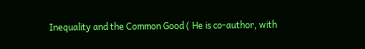Inequality and the Common Good ( He is co-author, with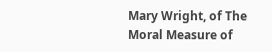Mary Wright, of The Moral Measure of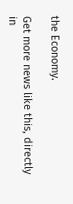the Economy.

Get more news like this, directly in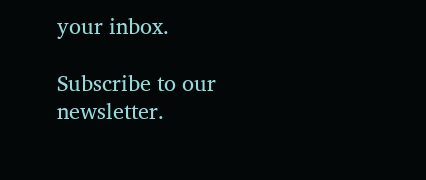your inbox.

Subscribe to our newsletter.